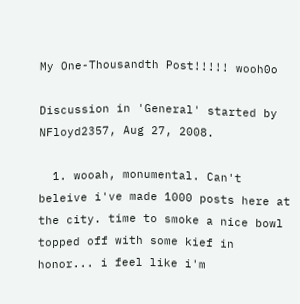My One-Thousandth Post!!!!! wooh0o

Discussion in 'General' started by NFloyd2357, Aug 27, 2008.

  1. wooah, monumental. Can't beleive i've made 1000 posts here at the city. time to smoke a nice bowl topped off with some kief in honor... i feel like i'm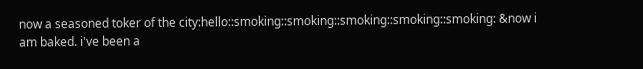now a seasoned toker of the city:hello::smoking::smoking::smoking::smoking::smoking: &now i am baked. i've been a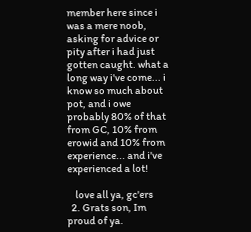member here since i was a mere noob, asking for advice or pity after i had just gotten caught. what a long way i've come... i know so much about pot, and i owe probably 80% of that from GC, 10% from erowid and 10% from experience... and i've experienced a lot!

    love all ya, gc'ers
  2. Grats son, Im proud of ya.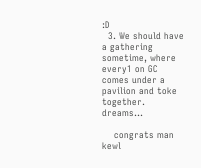:D
  3. We should have a gathering sometime, where every1 on GC comes under a pavilion and toke together. dreams...

    congrats man kewl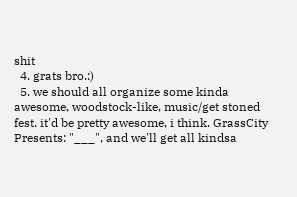shit
  4. grats bro.:)
  5. we should all organize some kinda awesome, woodstock-like, music/get stoned fest. it'd be pretty awesome, i think. GrassCity Presents: "___", and we'll get all kindsa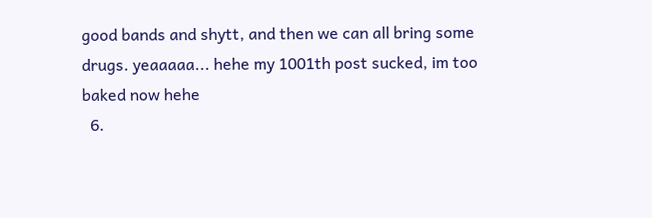good bands and shytt, and then we can all bring some drugs. yeaaaaa... hehe my 1001th post sucked, im too baked now hehe
  6.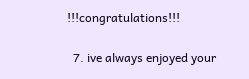!!!congratulations!!!

  7. ive always enjoyed your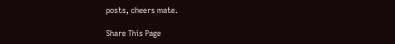posts, cheers mate.

Share This Page